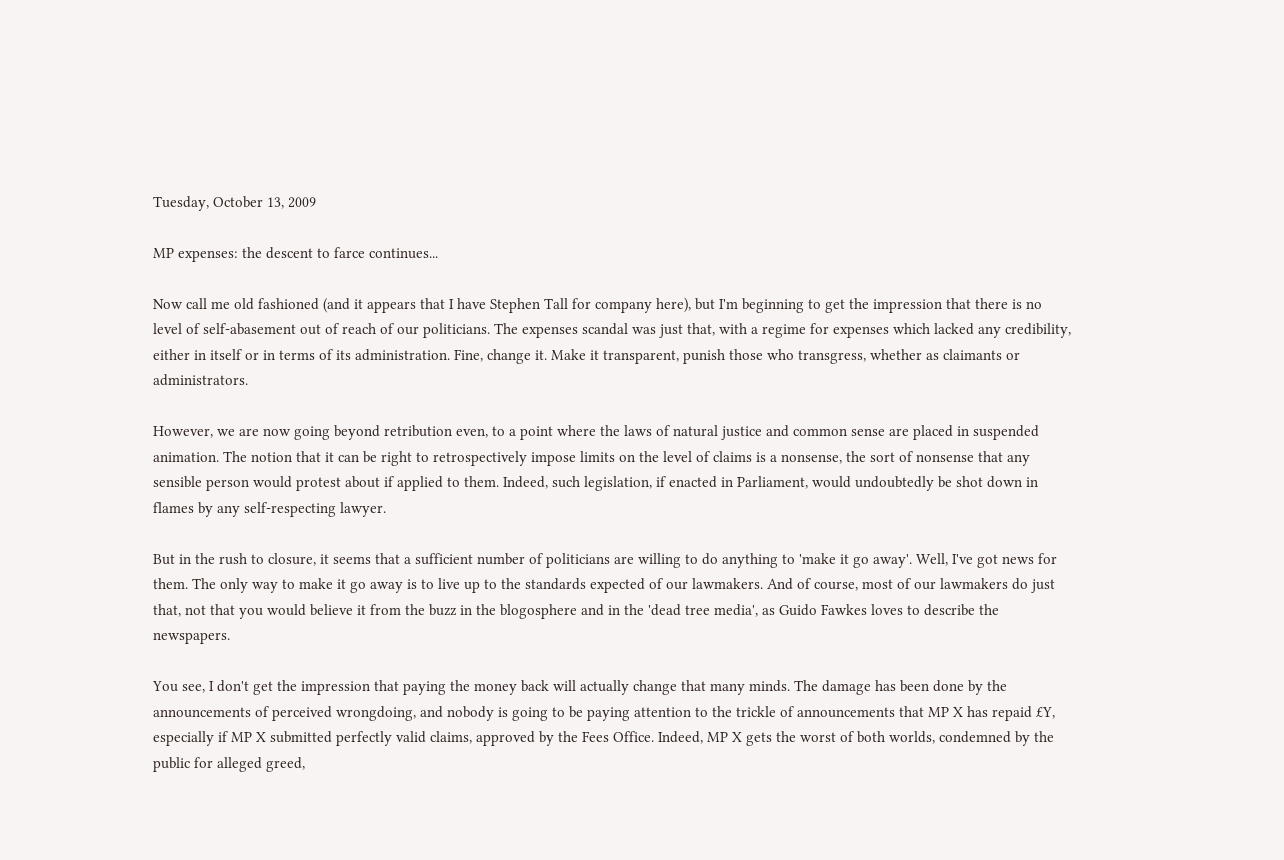Tuesday, October 13, 2009

MP expenses: the descent to farce continues...

Now call me old fashioned (and it appears that I have Stephen Tall for company here), but I'm beginning to get the impression that there is no level of self-abasement out of reach of our politicians. The expenses scandal was just that, with a regime for expenses which lacked any credibility, either in itself or in terms of its administration. Fine, change it. Make it transparent, punish those who transgress, whether as claimants or administrators.

However, we are now going beyond retribution even, to a point where the laws of natural justice and common sense are placed in suspended animation. The notion that it can be right to retrospectively impose limits on the level of claims is a nonsense, the sort of nonsense that any sensible person would protest about if applied to them. Indeed, such legislation, if enacted in Parliament, would undoubtedly be shot down in flames by any self-respecting lawyer.

But in the rush to closure, it seems that a sufficient number of politicians are willing to do anything to 'make it go away'. Well, I've got news for them. The only way to make it go away is to live up to the standards expected of our lawmakers. And of course, most of our lawmakers do just that, not that you would believe it from the buzz in the blogosphere and in the 'dead tree media', as Guido Fawkes loves to describe the newspapers.

You see, I don't get the impression that paying the money back will actually change that many minds. The damage has been done by the announcements of perceived wrongdoing, and nobody is going to be paying attention to the trickle of announcements that MP X has repaid £Y, especially if MP X submitted perfectly valid claims, approved by the Fees Office. Indeed, MP X gets the worst of both worlds, condemned by the public for alleged greed,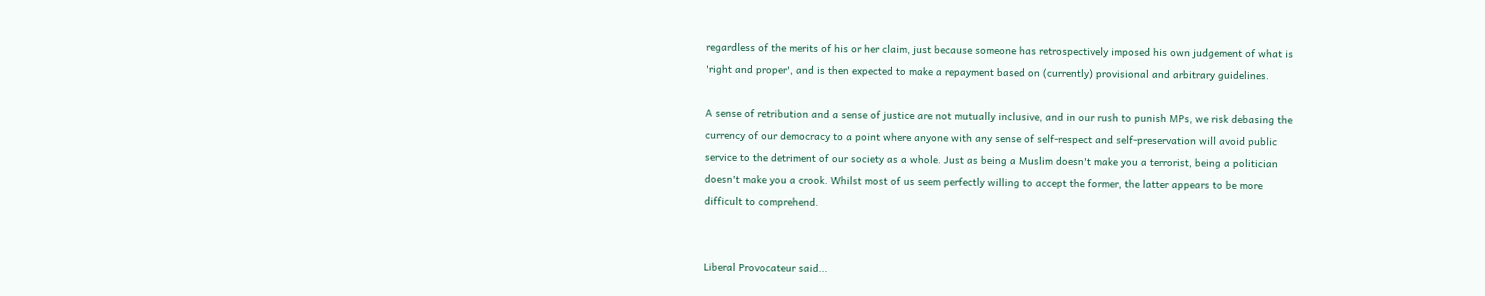regardless of the merits of his or her claim, just because someone has retrospectively imposed his own judgement of what is 'right and proper', and is then expected to make a repayment based on (currently) provisional and arbitrary guidelines.

A sense of retribution and a sense of justice are not mutually inclusive, and in our rush to punish MPs, we risk debasing the currency of our democracy to a point where anyone with any sense of self-respect and self-preservation will avoid public service to the detriment of our society as a whole. Just as being a Muslim doesn't make you a terrorist, being a politician doesn't make you a crook. Whilst most of us seem perfectly willing to accept the former, the latter appears to be more difficult to comprehend.


Liberal Provocateur said...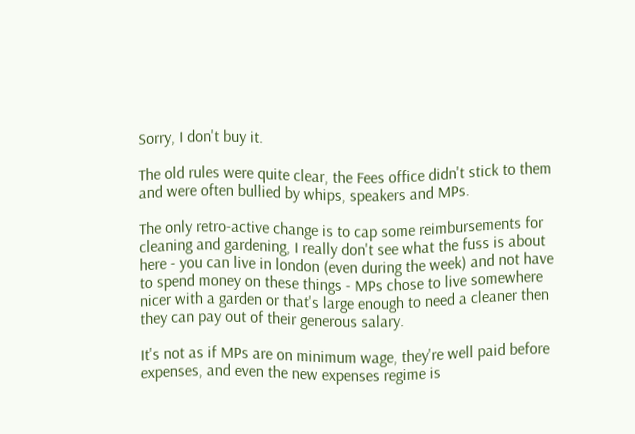Sorry, I don't buy it.

The old rules were quite clear, the Fees office didn't stick to them and were often bullied by whips, speakers and MPs.

The only retro-active change is to cap some reimbursements for cleaning and gardening, I really don't see what the fuss is about here - you can live in london (even during the week) and not have to spend money on these things - MPs chose to live somewhere nicer with a garden or that's large enough to need a cleaner then they can pay out of their generous salary.

It's not as if MPs are on minimum wage, they're well paid before expenses, and even the new expenses regime is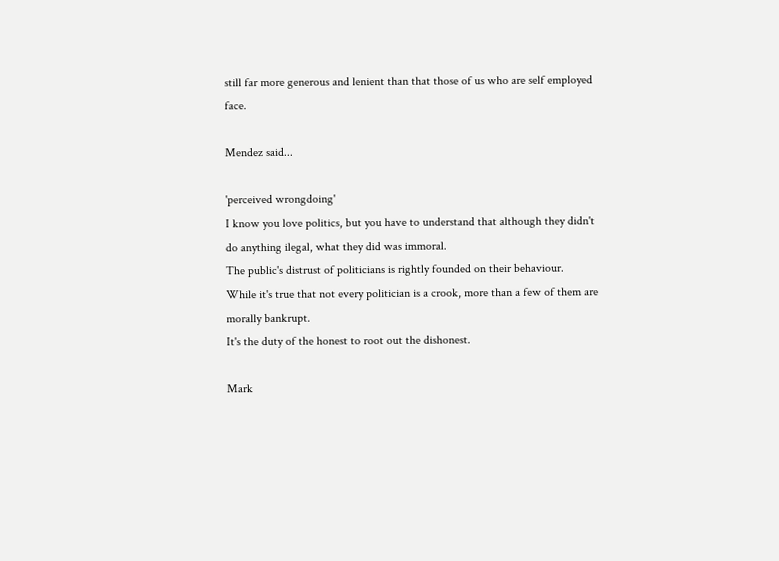still far more generous and lenient than that those of us who are self employed face.

Mendez said...

'perceived wrongdoing'
I know you love politics, but you have to understand that although they didn't do anything ilegal, what they did was immoral.
The public's distrust of politicians is rightly founded on their behaviour.
While it's true that not every politician is a crook, more than a few of them are morally bankrupt.
It's the duty of the honest to root out the dishonest.

Mark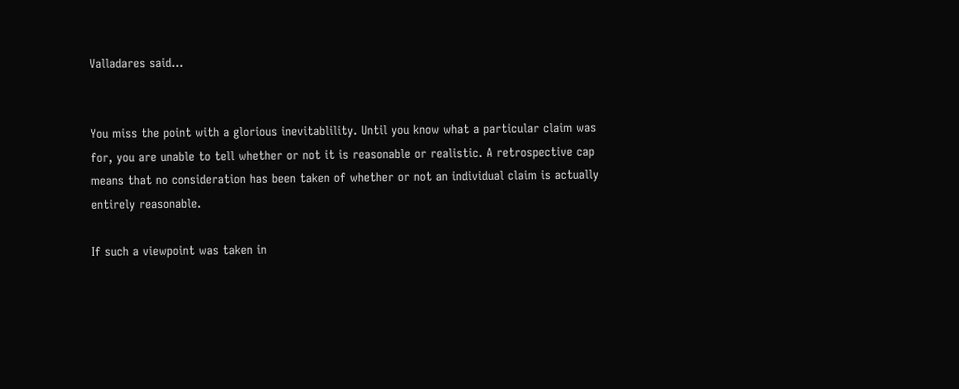Valladares said...


You miss the point with a glorious inevitablility. Until you know what a particular claim was for, you are unable to tell whether or not it is reasonable or realistic. A retrospective cap means that no consideration has been taken of whether or not an individual claim is actually entirely reasonable.

If such a viewpoint was taken in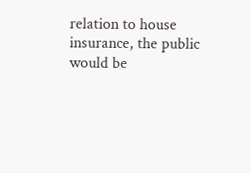relation to house insurance, the public would be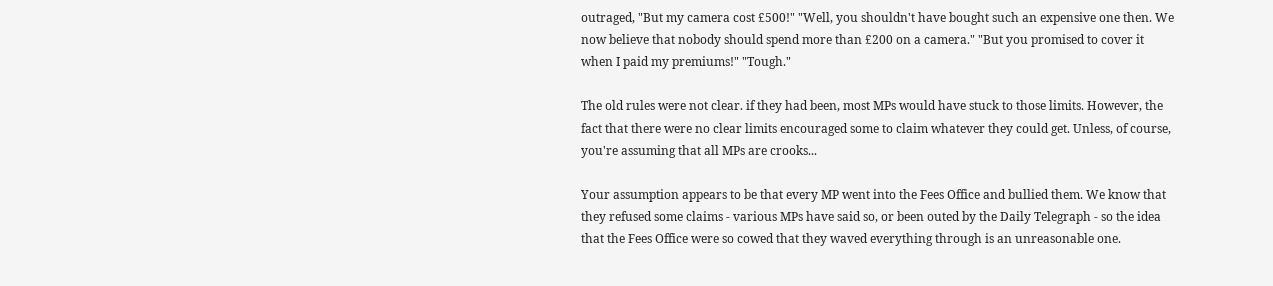outraged, "But my camera cost £500!" "Well, you shouldn't have bought such an expensive one then. We now believe that nobody should spend more than £200 on a camera." "But you promised to cover it when I paid my premiums!" "Tough."

The old rules were not clear. if they had been, most MPs would have stuck to those limits. However, the fact that there were no clear limits encouraged some to claim whatever they could get. Unless, of course, you're assuming that all MPs are crooks...

Your assumption appears to be that every MP went into the Fees Office and bullied them. We know that they refused some claims - various MPs have said so, or been outed by the Daily Telegraph - so the idea that the Fees Office were so cowed that they waved everything through is an unreasonable one.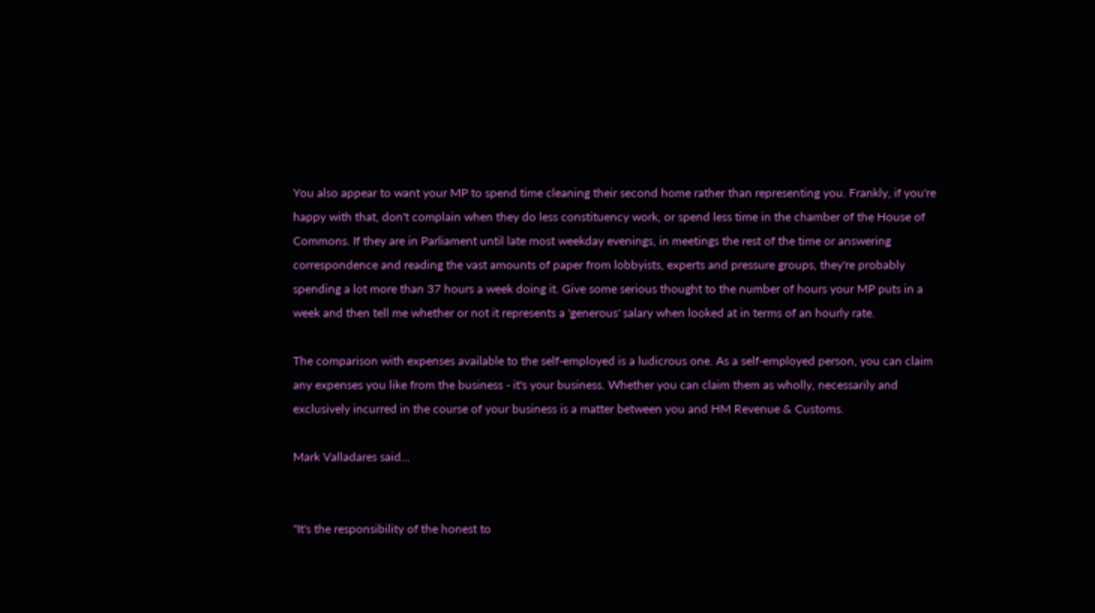You also appear to want your MP to spend time cleaning their second home rather than representing you. Frankly, if you're happy with that, don't complain when they do less constituency work, or spend less time in the chamber of the House of Commons. If they are in Parliament until late most weekday evenings, in meetings the rest of the time or answering correspondence and reading the vast amounts of paper from lobbyists, experts and pressure groups, they're probably spending a lot more than 37 hours a week doing it. Give some serious thought to the number of hours your MP puts in a week and then tell me whether or not it represents a 'generous' salary when looked at in terms of an hourly rate.

The comparison with expenses available to the self-employed is a ludicrous one. As a self-employed person, you can claim any expenses you like from the business - it's your business. Whether you can claim them as wholly, necessarily and exclusively incurred in the course of your business is a matter between you and HM Revenue & Customs.

Mark Valladares said...


"It's the responsibility of the honest to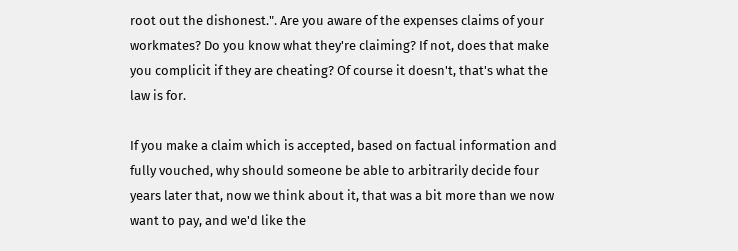root out the dishonest.". Are you aware of the expenses claims of your workmates? Do you know what they're claiming? If not, does that make you complicit if they are cheating? Of course it doesn't, that's what the law is for.

If you make a claim which is accepted, based on factual information and fully vouched, why should someone be able to arbitrarily decide four years later that, now we think about it, that was a bit more than we now want to pay, and we'd like the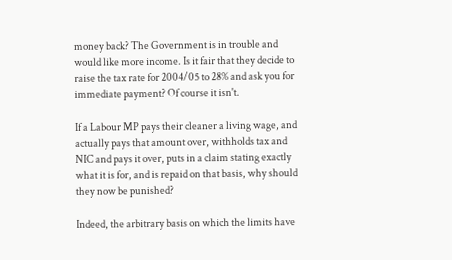money back? The Government is in trouble and would like more income. Is it fair that they decide to raise the tax rate for 2004/05 to 28% and ask you for immediate payment? Of course it isn't.

If a Labour MP pays their cleaner a living wage, and actually pays that amount over, withholds tax and NIC and pays it over, puts in a claim stating exactly what it is for, and is repaid on that basis, why should they now be punished?

Indeed, the arbitrary basis on which the limits have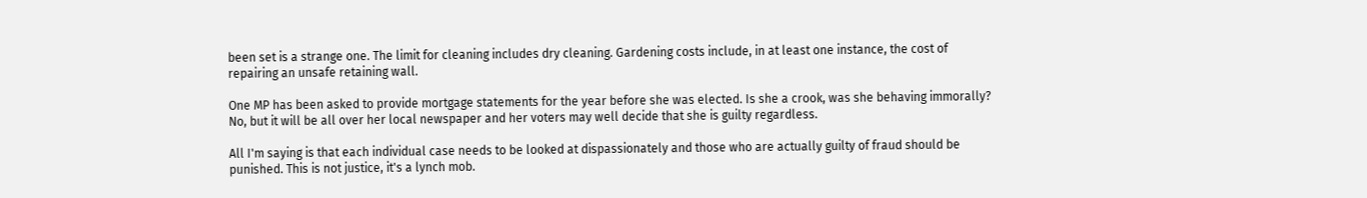been set is a strange one. The limit for cleaning includes dry cleaning. Gardening costs include, in at least one instance, the cost of repairing an unsafe retaining wall.

One MP has been asked to provide mortgage statements for the year before she was elected. Is she a crook, was she behaving immorally? No, but it will be all over her local newspaper and her voters may well decide that she is guilty regardless.

All I'm saying is that each individual case needs to be looked at dispassionately and those who are actually guilty of fraud should be punished. This is not justice, it's a lynch mob.